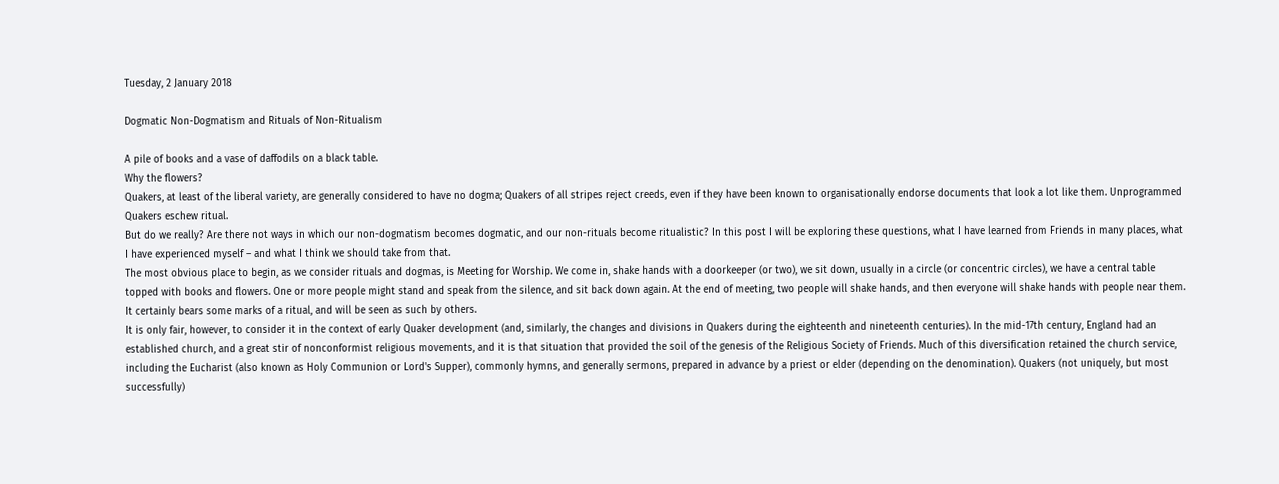Tuesday, 2 January 2018

Dogmatic Non-Dogmatism and Rituals of Non-Ritualism

A pile of books and a vase of daffodils on a black table.
Why the flowers?
Quakers, at least of the liberal variety, are generally considered to have no dogma; Quakers of all stripes reject creeds, even if they have been known to organisationally endorse documents that look a lot like them. Unprogrammed Quakers eschew ritual.
But do we really? Are there not ways in which our non-dogmatism becomes dogmatic, and our non-rituals become ritualistic? In this post I will be exploring these questions, what I have learned from Friends in many places, what I have experienced myself – and what I think we should take from that.
The most obvious place to begin, as we consider rituals and dogmas, is Meeting for Worship. We come in, shake hands with a doorkeeper (or two), we sit down, usually in a circle (or concentric circles), we have a central table topped with books and flowers. One or more people might stand and speak from the silence, and sit back down again. At the end of meeting, two people will shake hands, and then everyone will shake hands with people near them. It certainly bears some marks of a ritual, and will be seen as such by others.
It is only fair, however, to consider it in the context of early Quaker development (and, similarly, the changes and divisions in Quakers during the eighteenth and nineteenth centuries). In the mid-17th century, England had an established church, and a great stir of nonconformist religious movements, and it is that situation that provided the soil of the genesis of the Religious Society of Friends. Much of this diversification retained the church service, including the Eucharist (also known as Holy Communion or Lord's Supper), commonly hymns, and generally sermons, prepared in advance by a priest or elder (depending on the denomination). Quakers (not uniquely, but most successfully)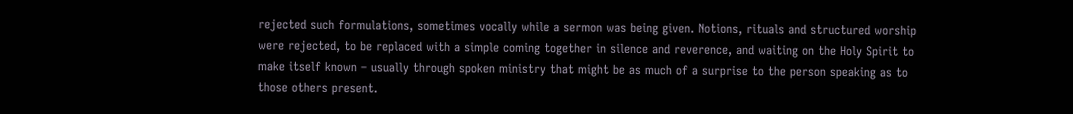rejected such formulations, sometimes vocally while a sermon was being given. Notions, rituals and structured worship were rejected, to be replaced with a simple coming together in silence and reverence, and waiting on the Holy Spirit to make itself known – usually through spoken ministry that might be as much of a surprise to the person speaking as to those others present.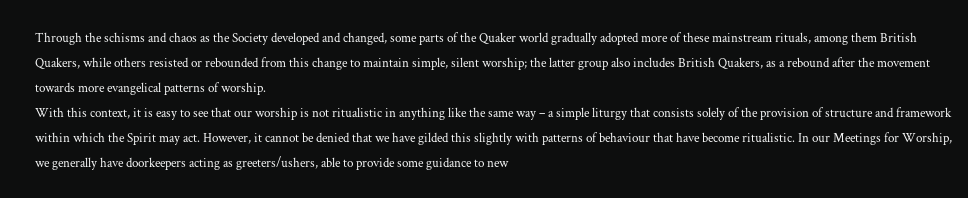Through the schisms and chaos as the Society developed and changed, some parts of the Quaker world gradually adopted more of these mainstream rituals, among them British Quakers, while others resisted or rebounded from this change to maintain simple, silent worship; the latter group also includes British Quakers, as a rebound after the movement towards more evangelical patterns of worship.
With this context, it is easy to see that our worship is not ritualistic in anything like the same way – a simple liturgy that consists solely of the provision of structure and framework within which the Spirit may act. However, it cannot be denied that we have gilded this slightly with patterns of behaviour that have become ritualistic. In our Meetings for Worship, we generally have doorkeepers acting as greeters/ushers, able to provide some guidance to new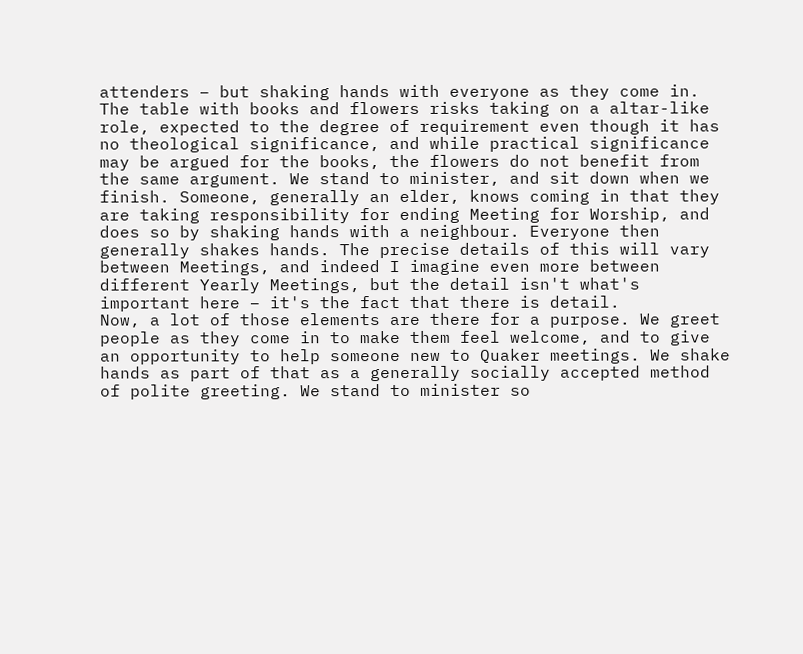attenders – but shaking hands with everyone as they come in. The table with books and flowers risks taking on a altar-like role, expected to the degree of requirement even though it has no theological significance, and while practical significance may be argued for the books, the flowers do not benefit from the same argument. We stand to minister, and sit down when we finish. Someone, generally an elder, knows coming in that they are taking responsibility for ending Meeting for Worship, and does so by shaking hands with a neighbour. Everyone then generally shakes hands. The precise details of this will vary between Meetings, and indeed I imagine even more between different Yearly Meetings, but the detail isn't what's important here – it's the fact that there is detail.
Now, a lot of those elements are there for a purpose. We greet people as they come in to make them feel welcome, and to give an opportunity to help someone new to Quaker meetings. We shake hands as part of that as a generally socially accepted method of polite greeting. We stand to minister so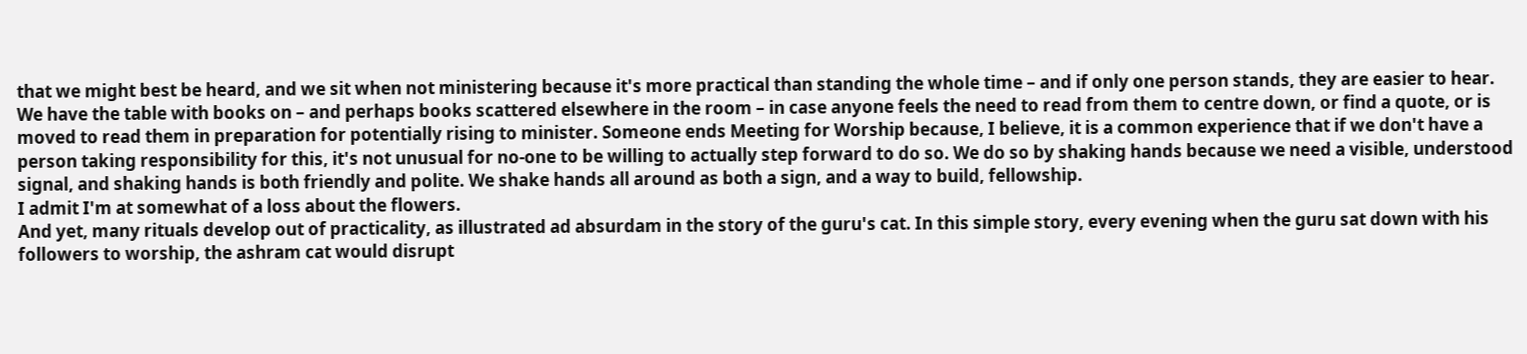that we might best be heard, and we sit when not ministering because it's more practical than standing the whole time – and if only one person stands, they are easier to hear. We have the table with books on – and perhaps books scattered elsewhere in the room – in case anyone feels the need to read from them to centre down, or find a quote, or is moved to read them in preparation for potentially rising to minister. Someone ends Meeting for Worship because, I believe, it is a common experience that if we don't have a person taking responsibility for this, it's not unusual for no-one to be willing to actually step forward to do so. We do so by shaking hands because we need a visible, understood signal, and shaking hands is both friendly and polite. We shake hands all around as both a sign, and a way to build, fellowship.
I admit I'm at somewhat of a loss about the flowers.
And yet, many rituals develop out of practicality, as illustrated ad absurdam in the story of the guru's cat. In this simple story, every evening when the guru sat down with his followers to worship, the ashram cat would disrupt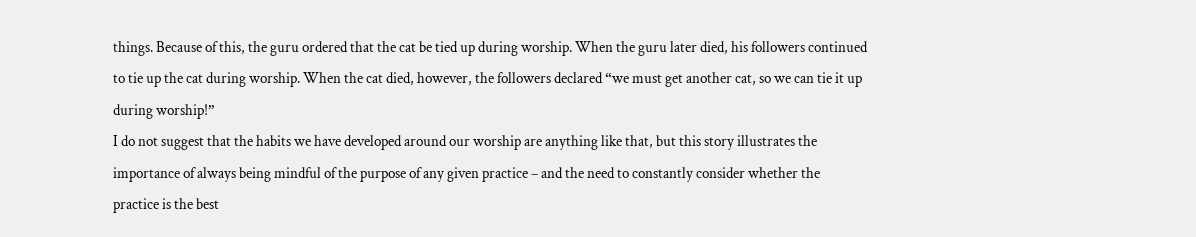things. Because of this, the guru ordered that the cat be tied up during worship. When the guru later died, his followers continued to tie up the cat during worship. When the cat died, however, the followers declared “we must get another cat, so we can tie it up during worship!”
I do not suggest that the habits we have developed around our worship are anything like that, but this story illustrates the importance of always being mindful of the purpose of any given practice – and the need to constantly consider whether the practice is the best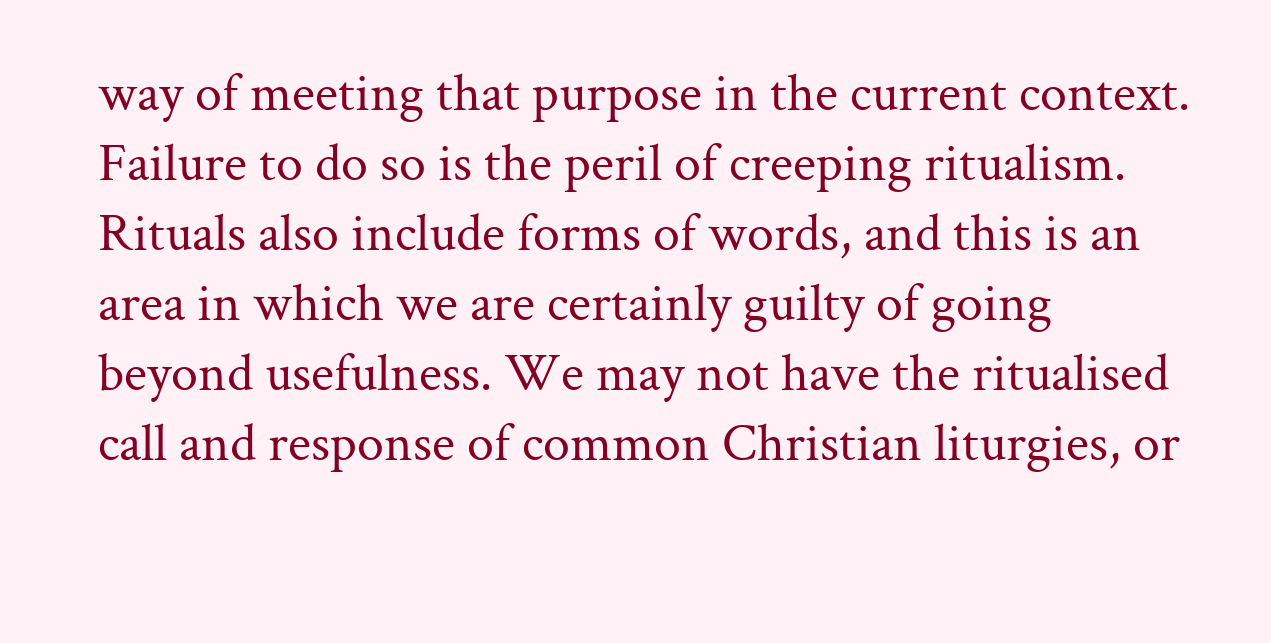way of meeting that purpose in the current context. Failure to do so is the peril of creeping ritualism.
Rituals also include forms of words, and this is an area in which we are certainly guilty of going beyond usefulness. We may not have the ritualised call and response of common Christian liturgies, or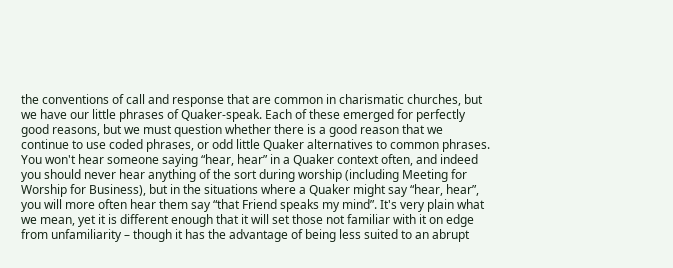the conventions of call and response that are common in charismatic churches, but we have our little phrases of Quaker-speak. Each of these emerged for perfectly good reasons, but we must question whether there is a good reason that we continue to use coded phrases, or odd little Quaker alternatives to common phrases. You won't hear someone saying “hear, hear” in a Quaker context often, and indeed you should never hear anything of the sort during worship (including Meeting for Worship for Business), but in the situations where a Quaker might say “hear, hear”, you will more often hear them say “that Friend speaks my mind”. It's very plain what we mean, yet it is different enough that it will set those not familiar with it on edge from unfamiliarity – though it has the advantage of being less suited to an abrupt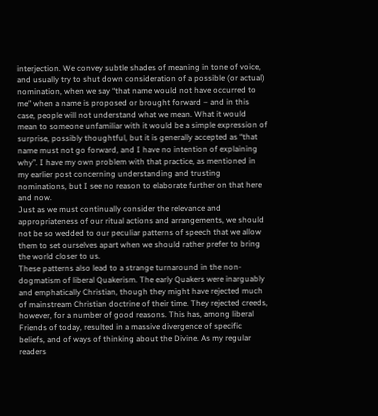interjection. We convey subtle shades of meaning in tone of voice, and usually try to shut down consideration of a possible (or actual) nomination, when we say “that name would not have occurred to me” when a name is proposed or brought forward – and in this case, people will not understand what we mean. What it would mean to someone unfamiliar with it would be a simple expression of surprise, possibly thoughtful, but it is generally accepted as “that name must not go forward, and I have no intention of explaining why”. I have my own problem with that practice, as mentioned in my earlier post concerning understanding and trusting nominations, but I see no reason to elaborate further on that here and now.
Just as we must continually consider the relevance and appropriateness of our ritual actions and arrangements, we should not be so wedded to our peculiar patterns of speech that we allow them to set ourselves apart when we should rather prefer to bring the world closer to us.
These patterns also lead to a strange turnaround in the non-dogmatism of liberal Quakerism. The early Quakers were inarguably and emphatically Christian, though they might have rejected much of mainstream Christian doctrine of their time. They rejected creeds, however, for a number of good reasons. This has, among liberal Friends of today, resulted in a massive divergence of specific beliefs, and of ways of thinking about the Divine. As my regular readers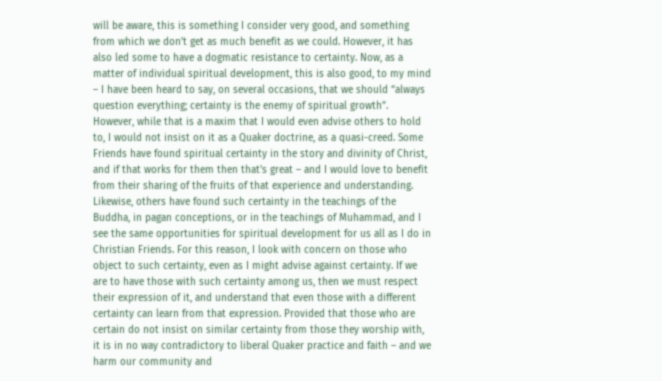will be aware, this is something I consider very good, and something from which we don't get as much benefit as we could. However, it has also led some to have a dogmatic resistance to certainty. Now, as a matter of individual spiritual development, this is also good, to my mind – I have been heard to say, on several occasions, that we should “always question everything; certainty is the enemy of spiritual growth”. However, while that is a maxim that I would even advise others to hold to, I would not insist on it as a Quaker doctrine, as a quasi-creed. Some Friends have found spiritual certainty in the story and divinity of Christ, and if that works for them then that's great – and I would love to benefit from their sharing of the fruits of that experience and understanding. Likewise, others have found such certainty in the teachings of the Buddha, in pagan conceptions, or in the teachings of Muhammad, and I see the same opportunities for spiritual development for us all as I do in Christian Friends. For this reason, I look with concern on those who object to such certainty, even as I might advise against certainty. If we are to have those with such certainty among us, then we must respect their expression of it, and understand that even those with a different certainty can learn from that expression. Provided that those who are certain do not insist on similar certainty from those they worship with, it is in no way contradictory to liberal Quaker practice and faith – and we harm our community and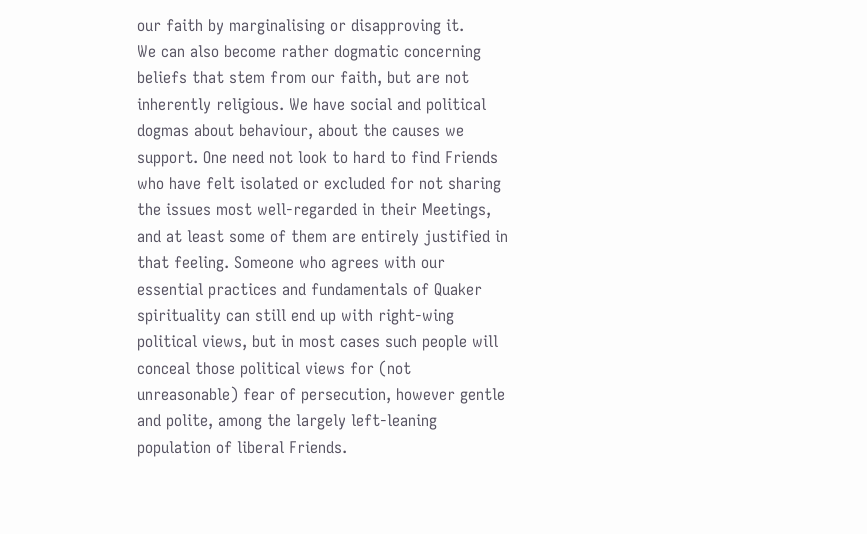our faith by marginalising or disapproving it.
We can also become rather dogmatic concerning beliefs that stem from our faith, but are not inherently religious. We have social and political dogmas about behaviour, about the causes we support. One need not look to hard to find Friends who have felt isolated or excluded for not sharing the issues most well-regarded in their Meetings, and at least some of them are entirely justified in that feeling. Someone who agrees with our essential practices and fundamentals of Quaker spirituality can still end up with right-wing political views, but in most cases such people will conceal those political views for (not unreasonable) fear of persecution, however gentle and polite, among the largely left-leaning population of liberal Friends.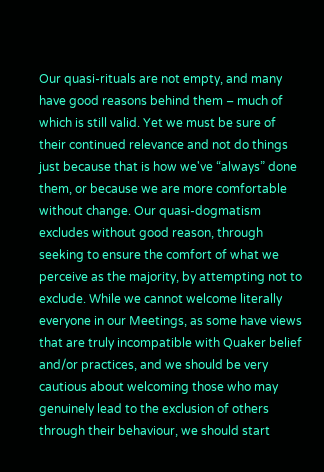Our quasi-rituals are not empty, and many have good reasons behind them – much of which is still valid. Yet we must be sure of their continued relevance and not do things just because that is how we've “always” done them, or because we are more comfortable without change. Our quasi-dogmatism excludes without good reason, through seeking to ensure the comfort of what we perceive as the majority, by attempting not to exclude. While we cannot welcome literally everyone in our Meetings, as some have views that are truly incompatible with Quaker belief and/or practices, and we should be very cautious about welcoming those who may genuinely lead to the exclusion of others through their behaviour, we should start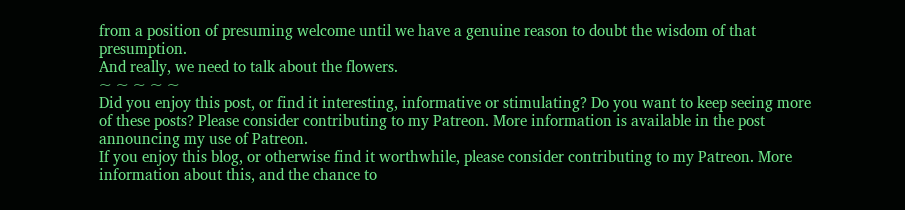from a position of presuming welcome until we have a genuine reason to doubt the wisdom of that presumption.
And really, we need to talk about the flowers.
~ ~ ~ ~ ~
Did you enjoy this post, or find it interesting, informative or stimulating? Do you want to keep seeing more of these posts? Please consider contributing to my Patreon. More information is available in the post announcing my use of Patreon.
If you enjoy this blog, or otherwise find it worthwhile, please consider contributing to my Patreon. More information about this, and the chance to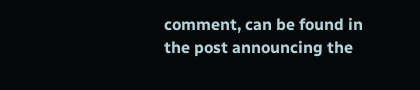comment, can be found in the post announcing the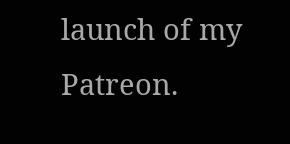launch of my Patreon.